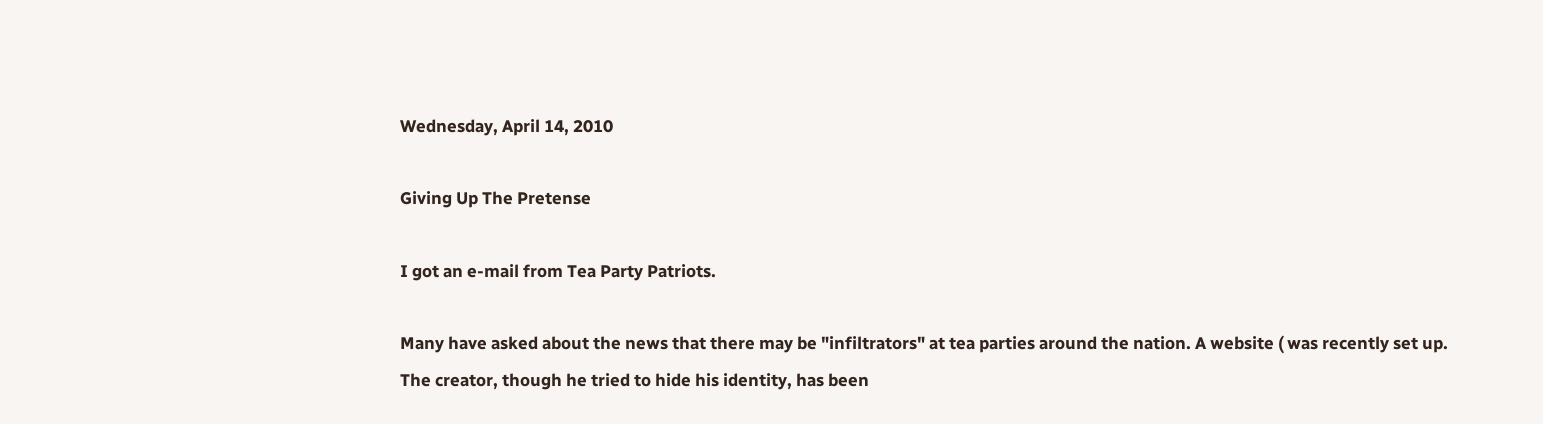Wednesday, April 14, 2010

Giving Up The Pretense

I got an e-mail from Tea Party Patriots.

Many have asked about the news that there may be "infiltrators" at tea parties around the nation. A website ( was recently set up. The creator, though he tried to hide his identity, has been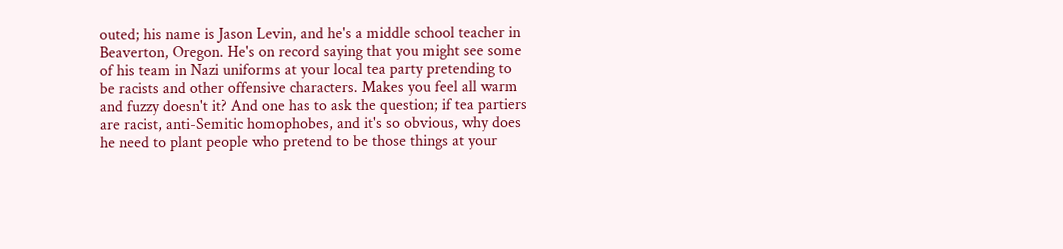outed; his name is Jason Levin, and he's a middle school teacher in Beaverton, Oregon. He's on record saying that you might see some of his team in Nazi uniforms at your local tea party pretending to be racists and other offensive characters. Makes you feel all warm and fuzzy doesn't it? And one has to ask the question; if tea partiers are racist, anti-Semitic homophobes, and it's so obvious, why does he need to plant people who pretend to be those things at your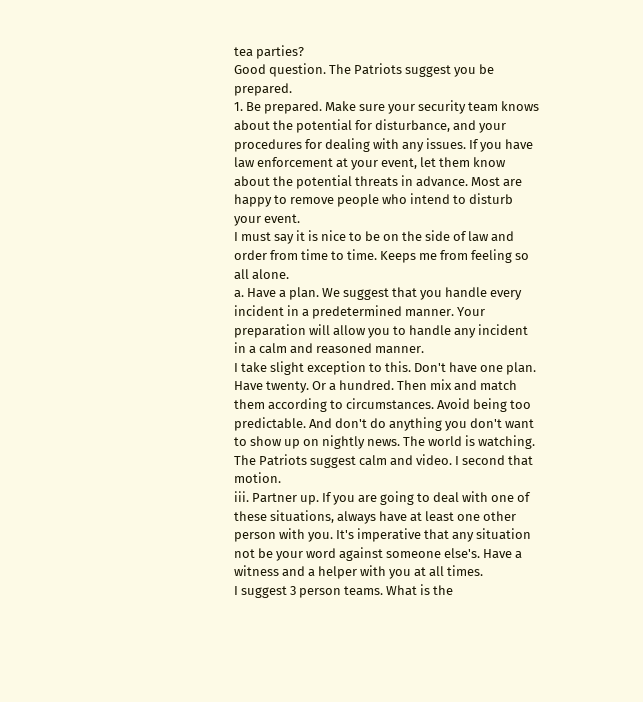tea parties?
Good question. The Patriots suggest you be prepared.
1. Be prepared. Make sure your security team knows about the potential for disturbance, and your procedures for dealing with any issues. If you have law enforcement at your event, let them know about the potential threats in advance. Most are happy to remove people who intend to disturb your event.
I must say it is nice to be on the side of law and order from time to time. Keeps me from feeling so all alone.
a. Have a plan. We suggest that you handle every incident in a predetermined manner. Your preparation will allow you to handle any incident in a calm and reasoned manner.
I take slight exception to this. Don't have one plan. Have twenty. Or a hundred. Then mix and match them according to circumstances. Avoid being too predictable. And don't do anything you don't want to show up on nightly news. The world is watching. The Patriots suggest calm and video. I second that motion.
iii. Partner up. If you are going to deal with one of these situations, always have at least one other person with you. It's imperative that any situation not be your word against someone else's. Have a witness and a helper with you at all times.
I suggest 3 person teams. What is the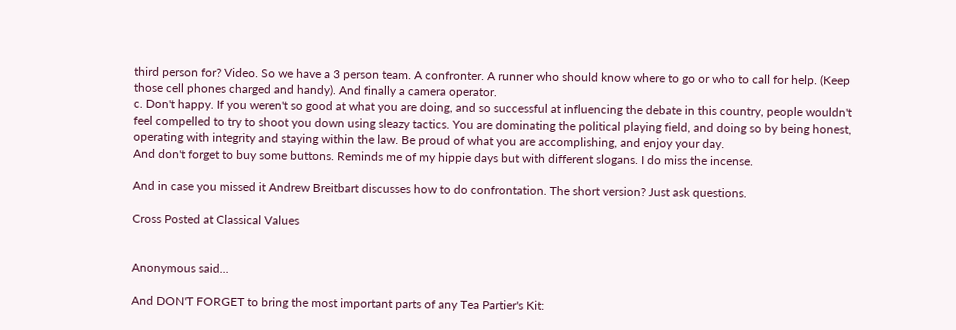third person for? Video. So we have a 3 person team. A confronter. A runner who should know where to go or who to call for help. (Keep those cell phones charged and handy). And finally a camera operator.
c. Don't happy. If you weren't so good at what you are doing, and so successful at influencing the debate in this country, people wouldn't feel compelled to try to shoot you down using sleazy tactics. You are dominating the political playing field, and doing so by being honest, operating with integrity and staying within the law. Be proud of what you are accomplishing, and enjoy your day.
And don't forget to buy some buttons. Reminds me of my hippie days but with different slogans. I do miss the incense.

And in case you missed it Andrew Breitbart discusses how to do confrontation. The short version? Just ask questions.

Cross Posted at Classical Values


Anonymous said...

And DON'T FORGET to bring the most important parts of any Tea Partier's Kit: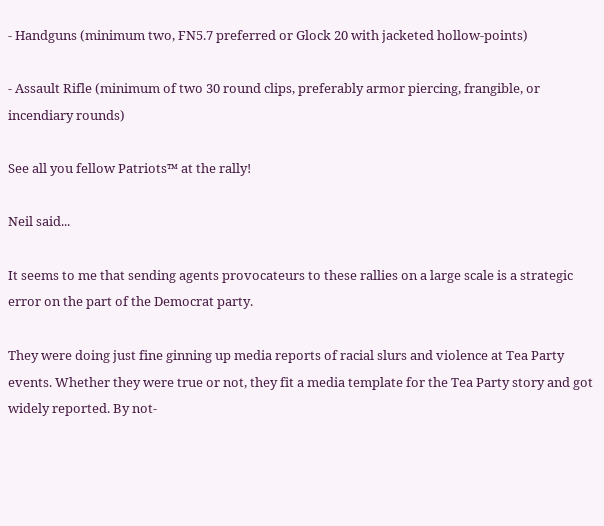- Handguns (minimum two, FN5.7 preferred or Glock 20 with jacketed hollow-points)

- Assault Rifle (minimum of two 30 round clips, preferably armor piercing, frangible, or incendiary rounds)

See all you fellow Patriots™ at the rally!

Neil said...

It seems to me that sending agents provocateurs to these rallies on a large scale is a strategic error on the part of the Democrat party.

They were doing just fine ginning up media reports of racial slurs and violence at Tea Party events. Whether they were true or not, they fit a media template for the Tea Party story and got widely reported. By not-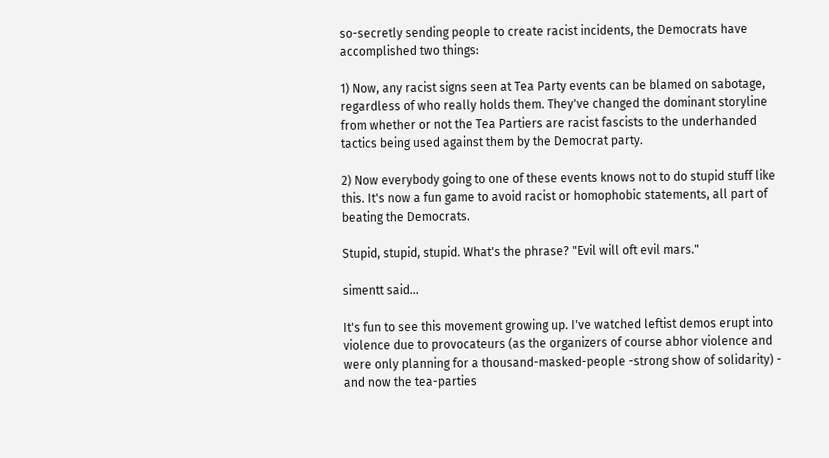so-secretly sending people to create racist incidents, the Democrats have accomplished two things:

1) Now, any racist signs seen at Tea Party events can be blamed on sabotage, regardless of who really holds them. They've changed the dominant storyline from whether or not the Tea Partiers are racist fascists to the underhanded tactics being used against them by the Democrat party.

2) Now everybody going to one of these events knows not to do stupid stuff like this. It's now a fun game to avoid racist or homophobic statements, all part of beating the Democrats.

Stupid, stupid, stupid. What's the phrase? "Evil will oft evil mars."

simentt said...

It's fun to see this movement growing up. I've watched leftist demos erupt into violence due to provocateurs (as the organizers of course abhor violence and were only planning for a thousand-masked-people -strong show of solidarity) - and now the tea-parties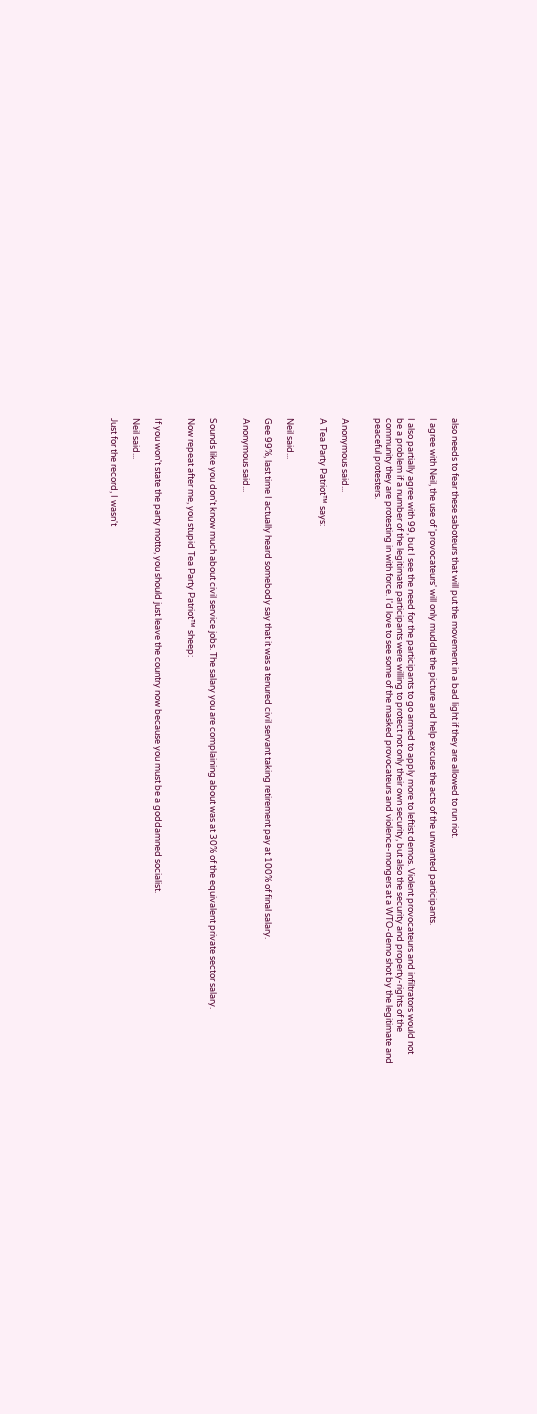also needs to fear these saboteurs that will put the movement in a bad light if they are allowed to run riot.

I agree with Neil, the use of 'provocateurs' will only muddle the picture and help excuse the acts of the unwanted participants.

I also partially agree with 99, but I see the need for the participants to go armed to apply more to leftist demos. Violent provocateurs and infiltrators would not be a problem if a number of the legitimate participants were willing to protect not only their own security, but also the security and property-rights of the community they are protesting in with force. I'd love to see some of the masked provocateurs and violence-mongers at a WTO-demo shot by the legitimate and peaceful protesters.


Anonymous said...

A Tea Party Patriot™ says:


Neil said...

Gee 99%, last time I actually heard somebody say that it was a tenured civil servant taking retirement pay at 100% of final salary.

Anonymous said...


Sounds like you don't know much about civil service jobs. The salary you are complaining about was at 30% of the equivalent private sector salary.

Now repeat after me, you stupid Tea Party Patriot™ sheep:


If you won't state the party motto, you should just leave the country now because you must be a goddamned socialist.

Neil said...

Just for the record, I wasn't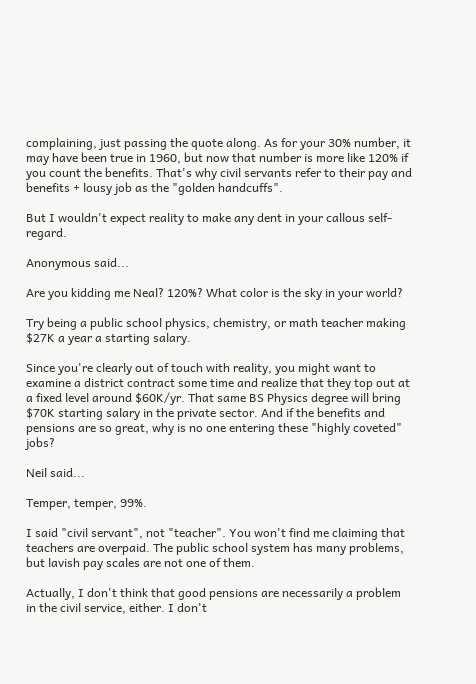complaining, just passing the quote along. As for your 30% number, it may have been true in 1960, but now that number is more like 120% if you count the benefits. That's why civil servants refer to their pay and benefits + lousy job as the "golden handcuffs".

But I wouldn't expect reality to make any dent in your callous self-regard.

Anonymous said...

Are you kidding me Neal? 120%? What color is the sky in your world?

Try being a public school physics, chemistry, or math teacher making $27K a year a starting salary.

Since you're clearly out of touch with reality, you might want to examine a district contract some time and realize that they top out at a fixed level around $60K/yr. That same BS Physics degree will bring $70K starting salary in the private sector. And if the benefits and pensions are so great, why is no one entering these "highly coveted" jobs?

Neil said...

Temper, temper, 99%.

I said "civil servant", not "teacher". You won't find me claiming that teachers are overpaid. The public school system has many problems, but lavish pay scales are not one of them.

Actually, I don't think that good pensions are necessarily a problem in the civil service, either. I don't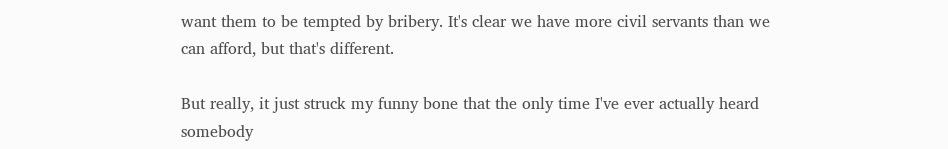want them to be tempted by bribery. It's clear we have more civil servants than we can afford, but that's different.

But really, it just struck my funny bone that the only time I've ever actually heard somebody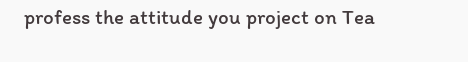profess the attitude you project on Tea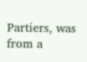Partiers, was from a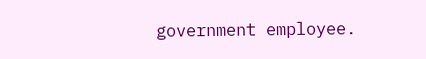government employee.